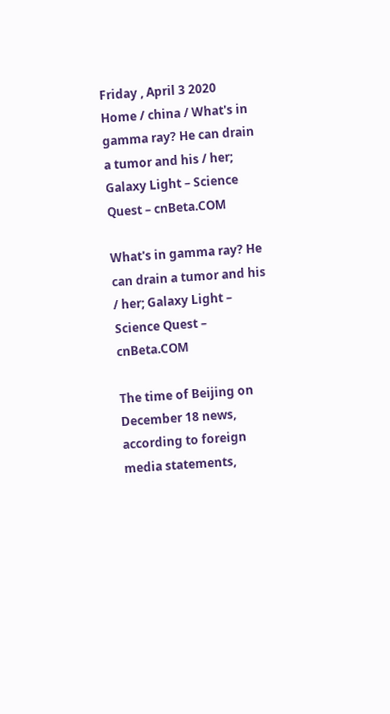Friday , April 3 2020
Home / china / What's in gamma ray? He can drain a tumor and his / her; Galaxy Light – Science Quest – cnBeta.COM

What's in gamma ray? He can drain a tumor and his / her; Galaxy Light – Science Quest – cnBeta.COM

The time of Beijing on December 18 news, according to foreign media statements,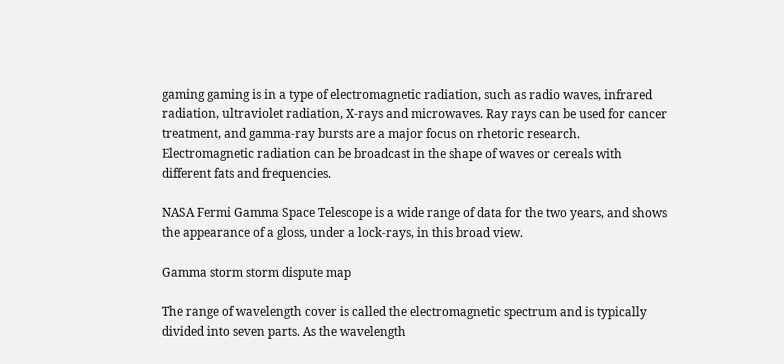gaming gaming is in a type of electromagnetic radiation, such as radio waves, infrared radiation, ultraviolet radiation, X-rays and microwaves. Ray rays can be used for cancer treatment, and gamma-ray bursts are a major focus on rhetoric research. Electromagnetic radiation can be broadcast in the shape of waves or cereals with different fats and frequencies.

NASA Fermi Gamma Space Telescope is a wide range of data for the two years, and shows the appearance of a gloss, under a lock-rays, in this broad view.

Gamma storm storm dispute map

The range of wavelength cover is called the electromagnetic spectrum and is typically divided into seven parts. As the wavelength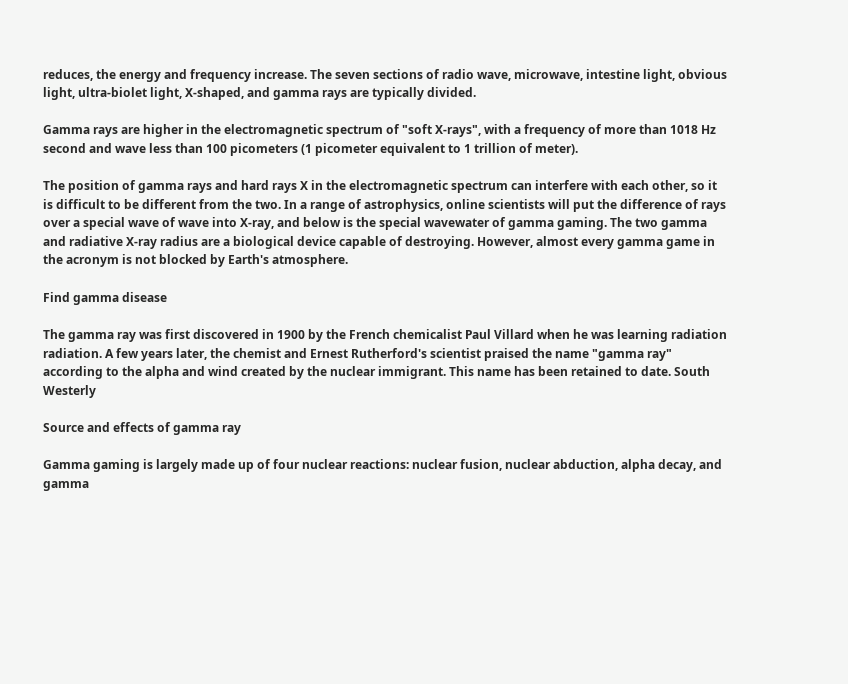reduces, the energy and frequency increase. The seven sections of radio wave, microwave, intestine light, obvious light, ultra-biolet light, X-shaped, and gamma rays are typically divided.

Gamma rays are higher in the electromagnetic spectrum of "soft X-rays", with a frequency of more than 1018 Hz second and wave less than 100 picometers (1 picometer equivalent to 1 trillion of meter).

The position of gamma rays and hard rays X in the electromagnetic spectrum can interfere with each other, so it is difficult to be different from the two. In a range of astrophysics, online scientists will put the difference of rays over a special wave of wave into X-ray, and below is the special wavewater of gamma gaming. The two gamma and radiative X-ray radius are a biological device capable of destroying. However, almost every gamma game in the acronym is not blocked by Earth's atmosphere.

Find gamma disease

The gamma ray was first discovered in 1900 by the French chemicalist Paul Villard when he was learning radiation radiation. A few years later, the chemist and Ernest Rutherford's scientist praised the name "gamma ray" according to the alpha and wind created by the nuclear immigrant. This name has been retained to date. South Westerly

Source and effects of gamma ray

Gamma gaming is largely made up of four nuclear reactions: nuclear fusion, nuclear abduction, alpha decay, and gamma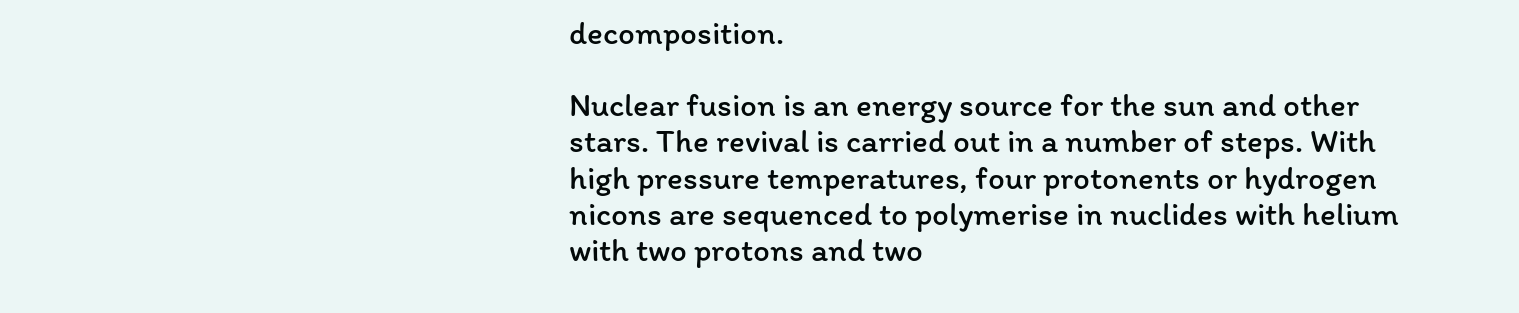decomposition.

Nuclear fusion is an energy source for the sun and other stars. The revival is carried out in a number of steps. With high pressure temperatures, four protonents or hydrogen nicons are sequenced to polymerise in nuclides with helium with two protons and two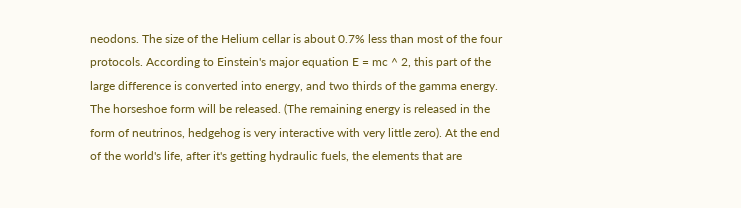neodons. The size of the Helium cellar is about 0.7% less than most of the four protocols. According to Einstein's major equation E = mc ^ 2, this part of the large difference is converted into energy, and two thirds of the gamma energy. The horseshoe form will be released. (The remaining energy is released in the form of neutrinos, hedgehog is very interactive with very little zero). At the end of the world's life, after it's getting hydraulic fuels, the elements that are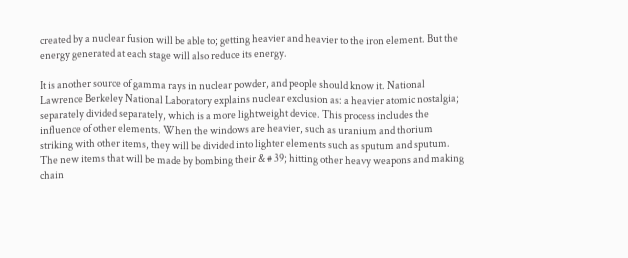created by a nuclear fusion will be able to; getting heavier and heavier to the iron element. But the energy generated at each stage will also reduce its energy.

It is another source of gamma rays in nuclear powder, and people should know it. National Lawrence Berkeley National Laboratory explains nuclear exclusion as: a heavier atomic nostalgia; separately divided separately, which is a more lightweight device. This process includes the influence of other elements. When the windows are heavier, such as uranium and thorium striking with other items, they will be divided into lighter elements such as sputum and sputum. The new items that will be made by bombing their & # 39; hitting other heavy weapons and making chain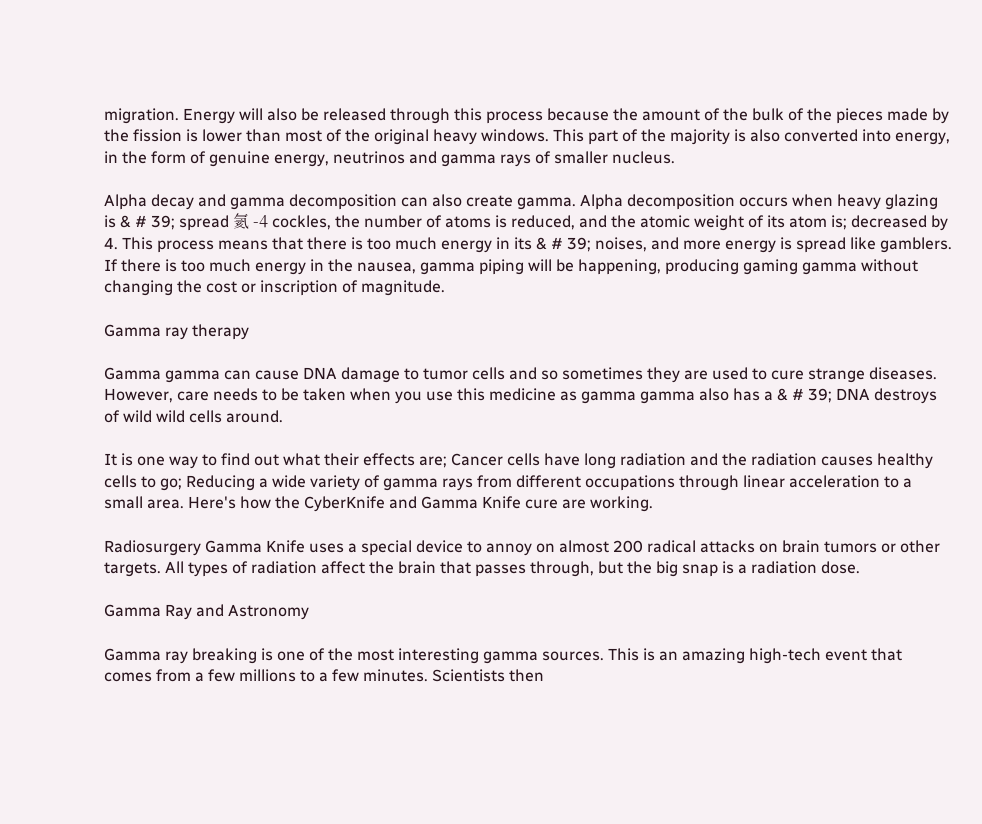migration. Energy will also be released through this process because the amount of the bulk of the pieces made by the fission is lower than most of the original heavy windows. This part of the majority is also converted into energy, in the form of genuine energy, neutrinos and gamma rays of smaller nucleus.

Alpha decay and gamma decomposition can also create gamma. Alpha decomposition occurs when heavy glazing is & # 39; spread 氦 -4 cockles, the number of atoms is reduced, and the atomic weight of its atom is; decreased by 4. This process means that there is too much energy in its & # 39; noises, and more energy is spread like gamblers. If there is too much energy in the nausea, gamma piping will be happening, producing gaming gamma without changing the cost or inscription of magnitude.

Gamma ray therapy

Gamma gamma can cause DNA damage to tumor cells and so sometimes they are used to cure strange diseases. However, care needs to be taken when you use this medicine as gamma gamma also has a & # 39; DNA destroys of wild wild cells around.

It is one way to find out what their effects are; Cancer cells have long radiation and the radiation causes healthy cells to go; Reducing a wide variety of gamma rays from different occupations through linear acceleration to a small area. Here's how the CyberKnife and Gamma Knife cure are working.

Radiosurgery Gamma Knife uses a special device to annoy on almost 200 radical attacks on brain tumors or other targets. All types of radiation affect the brain that passes through, but the big snap is a radiation dose.

Gamma Ray and Astronomy

Gamma ray breaking is one of the most interesting gamma sources. This is an amazing high-tech event that comes from a few millions to a few minutes. Scientists then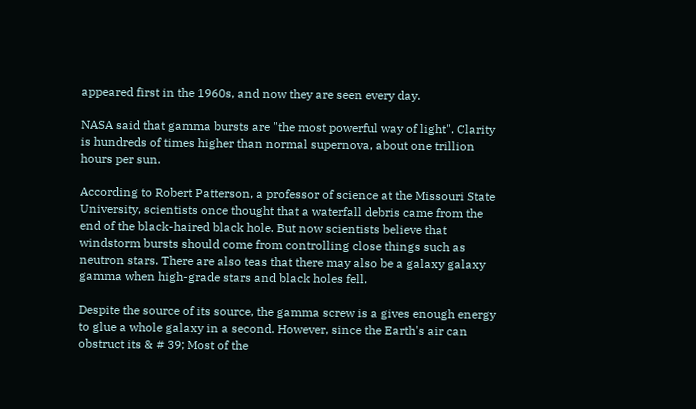appeared first in the 1960s, and now they are seen every day.

NASA said that gamma bursts are "the most powerful way of light". Clarity is hundreds of times higher than normal supernova, about one trillion hours per sun.

According to Robert Patterson, a professor of science at the Missouri State University, scientists once thought that a waterfall debris came from the end of the black-haired black hole. But now scientists believe that windstorm bursts should come from controlling close things such as neutron stars. There are also teas that there may also be a galaxy galaxy gamma when high-grade stars and black holes fell.

Despite the source of its source, the gamma screw is a gives enough energy to glue a whole galaxy in a second. However, since the Earth's air can obstruct its & # 39; Most of the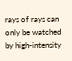rays of rays can only be watched by high-intensity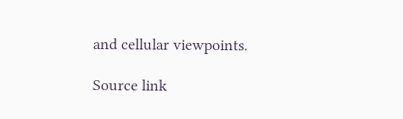and cellular viewpoints.

Source link